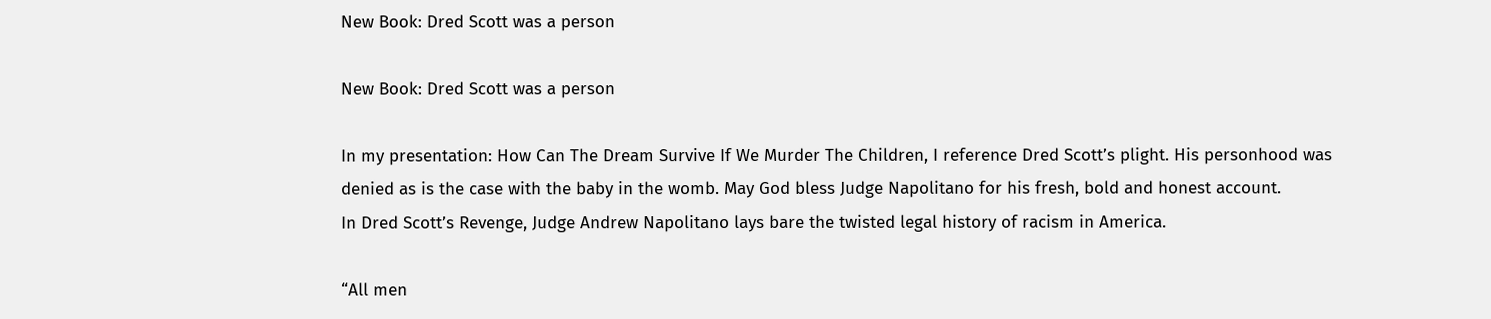New Book: Dred Scott was a person

New Book: Dred Scott was a person

In my presentation: How Can The Dream Survive If We Murder The Children, I reference Dred Scott’s plight. His personhood was denied as is the case with the baby in the womb. May God bless Judge Napolitano for his fresh, bold and honest account.
In Dred Scott’s Revenge, Judge Andrew Napolitano lays bare the twisted legal history of racism in America.

“All men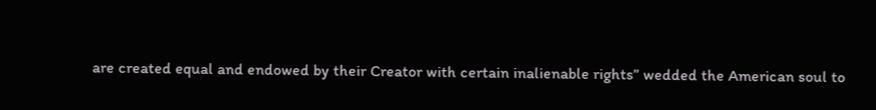are created equal and endowed by their Creator with certain inalienable rights” wedded the American soul to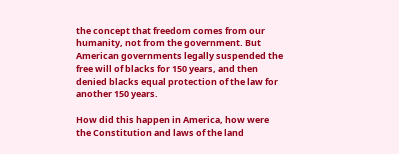the concept that freedom comes from our humanity, not from the government. But American governments legally suspended the free will of blacks for 150 years, and then denied blacks equal protection of the law for another 150 years.

How did this happen in America, how were the Constitution and laws of the land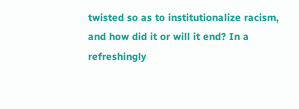twisted so as to institutionalize racism, and how did it or will it end? In a refreshingly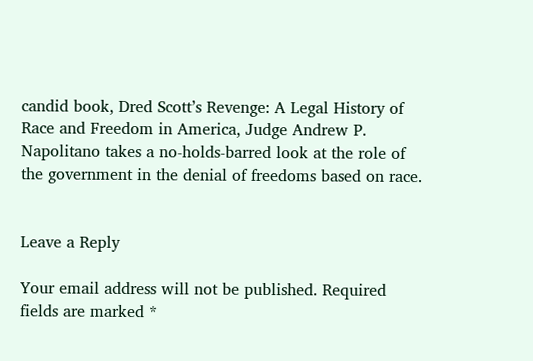candid book, Dred Scott’s Revenge: A Legal History of Race and Freedom in America, Judge Andrew P. Napolitano takes a no-holds-barred look at the role of the government in the denial of freedoms based on race.


Leave a Reply

Your email address will not be published. Required fields are marked *